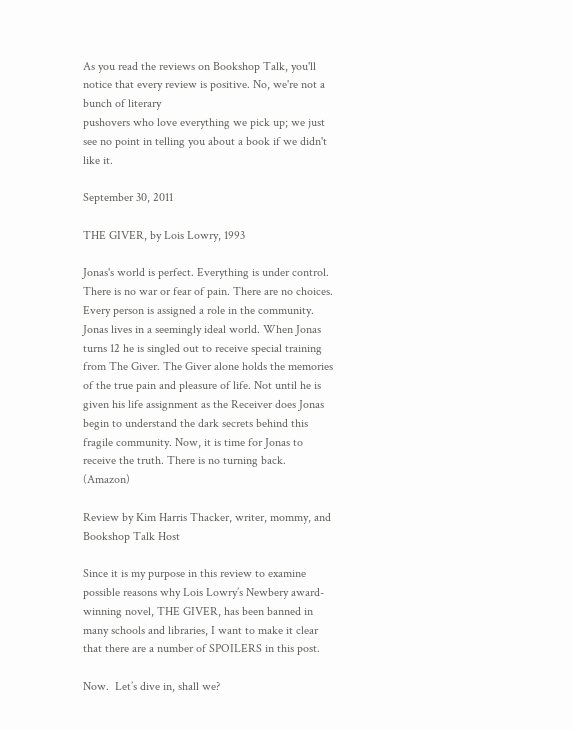As you read the reviews on Bookshop Talk, you'll notice that every review is positive. No, we're not a bunch of literary
pushovers who love everything we pick up; we just see no point in telling you about a book if we didn't like it.

September 30, 2011

THE GIVER, by Lois Lowry, 1993

Jonas's world is perfect. Everything is under control. There is no war or fear of pain. There are no choices. Every person is assigned a role in the community. Jonas lives in a seemingly ideal world. When Jonas turns 12 he is singled out to receive special training from The Giver. The Giver alone holds the memories of the true pain and pleasure of life. Not until he is given his life assignment as the Receiver does Jonas begin to understand the dark secrets behind this fragile community. Now, it is time for Jonas to receive the truth. There is no turning back. (Amazon)

Review by Kim Harris Thacker, writer, mommy, and Bookshop Talk Host

Since it is my purpose in this review to examine possible reasons why Lois Lowry’s Newbery award-winning novel, THE GIVER, has been banned in many schools and libraries, I want to make it clear that there are a number of SPOILERS in this post.

Now.  Let’s dive in, shall we?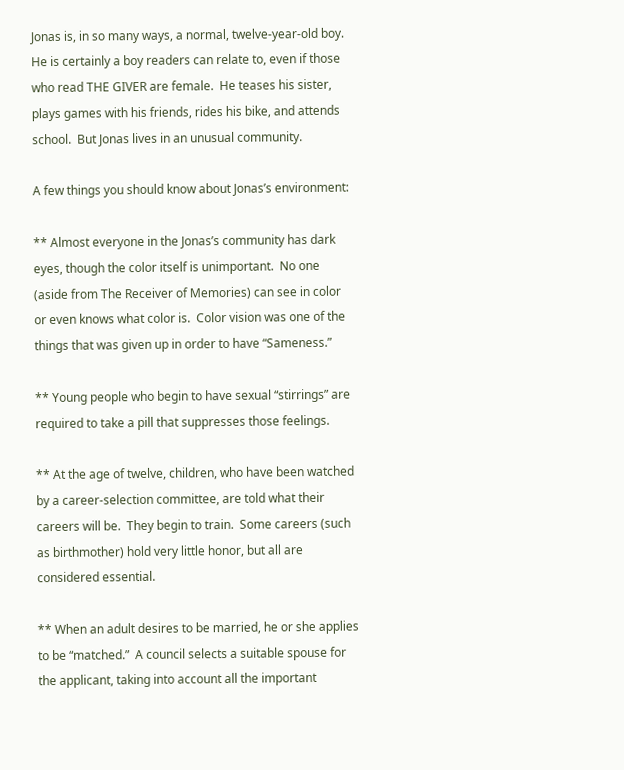Jonas is, in so many ways, a normal, twelve-year-old boy.  He is certainly a boy readers can relate to, even if those who read THE GIVER are female.  He teases his sister, plays games with his friends, rides his bike, and attends school.  But Jonas lives in an unusual community.

A few things you should know about Jonas’s environment:

** Almost everyone in the Jonas’s community has dark eyes, though the color itself is unimportant.  No one (aside from The Receiver of Memories) can see in color or even knows what color is.  Color vision was one of the things that was given up in order to have “Sameness.”

** Young people who begin to have sexual “stirrings” are required to take a pill that suppresses those feelings.

** At the age of twelve, children, who have been watched by a career-selection committee, are told what their careers will be.  They begin to train.  Some careers (such as birthmother) hold very little honor, but all are considered essential.

** When an adult desires to be married, he or she applies to be “matched.”  A council selects a suitable spouse for the applicant, taking into account all the important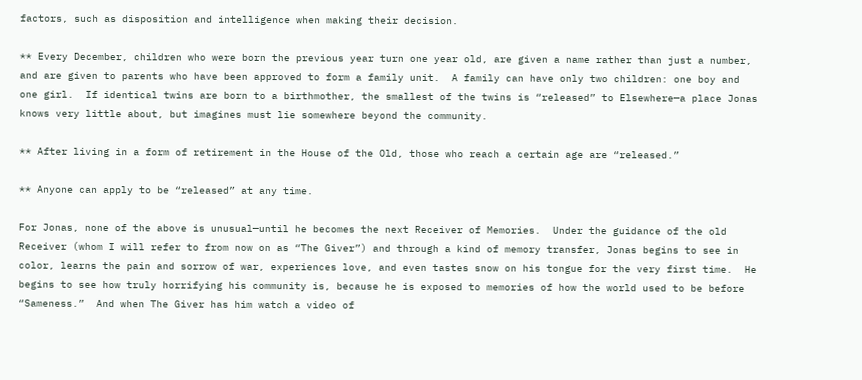factors, such as disposition and intelligence when making their decision.

** Every December, children who were born the previous year turn one year old, are given a name rather than just a number, and are given to parents who have been approved to form a family unit.  A family can have only two children: one boy and one girl.  If identical twins are born to a birthmother, the smallest of the twins is “released” to Elsewhere—a place Jonas knows very little about, but imagines must lie somewhere beyond the community.

** After living in a form of retirement in the House of the Old, those who reach a certain age are “released.”

** Anyone can apply to be “released” at any time.

For Jonas, none of the above is unusual—until he becomes the next Receiver of Memories.  Under the guidance of the old Receiver (whom I will refer to from now on as “The Giver”) and through a kind of memory transfer, Jonas begins to see in color, learns the pain and sorrow of war, experiences love, and even tastes snow on his tongue for the very first time.  He begins to see how truly horrifying his community is, because he is exposed to memories of how the world used to be before “Sameness.”  And when The Giver has him watch a video of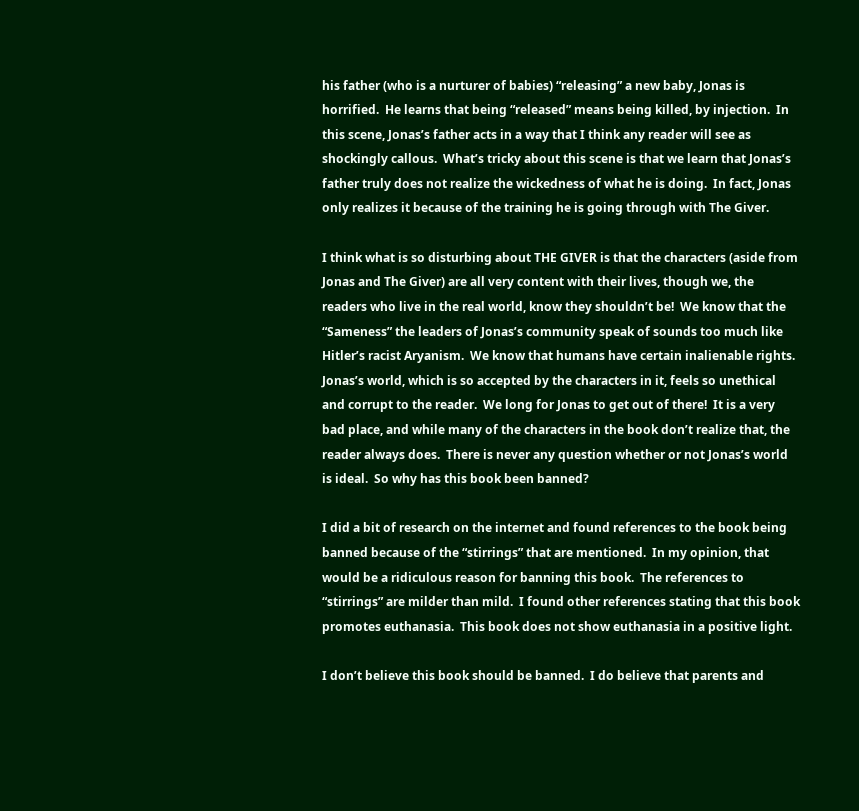his father (who is a nurturer of babies) “releasing” a new baby, Jonas is horrified.  He learns that being “released” means being killed, by injection.  In this scene, Jonas’s father acts in a way that I think any reader will see as shockingly callous.  What’s tricky about this scene is that we learn that Jonas’s father truly does not realize the wickedness of what he is doing.  In fact, Jonas only realizes it because of the training he is going through with The Giver.

I think what is so disturbing about THE GIVER is that the characters (aside from Jonas and The Giver) are all very content with their lives, though we, the readers who live in the real world, know they shouldn’t be!  We know that the “Sameness” the leaders of Jonas’s community speak of sounds too much like Hitler’s racist Aryanism.  We know that humans have certain inalienable rights.  Jonas’s world, which is so accepted by the characters in it, feels so unethical and corrupt to the reader.  We long for Jonas to get out of there!  It is a very bad place, and while many of the characters in the book don’t realize that, the reader always does.  There is never any question whether or not Jonas’s world is ideal.  So why has this book been banned?

I did a bit of research on the internet and found references to the book being banned because of the “stirrings” that are mentioned.  In my opinion, that would be a ridiculous reason for banning this book.  The references to “stirrings” are milder than mild.  I found other references stating that this book promotes euthanasia.  This book does not show euthanasia in a positive light.

I don’t believe this book should be banned.  I do believe that parents and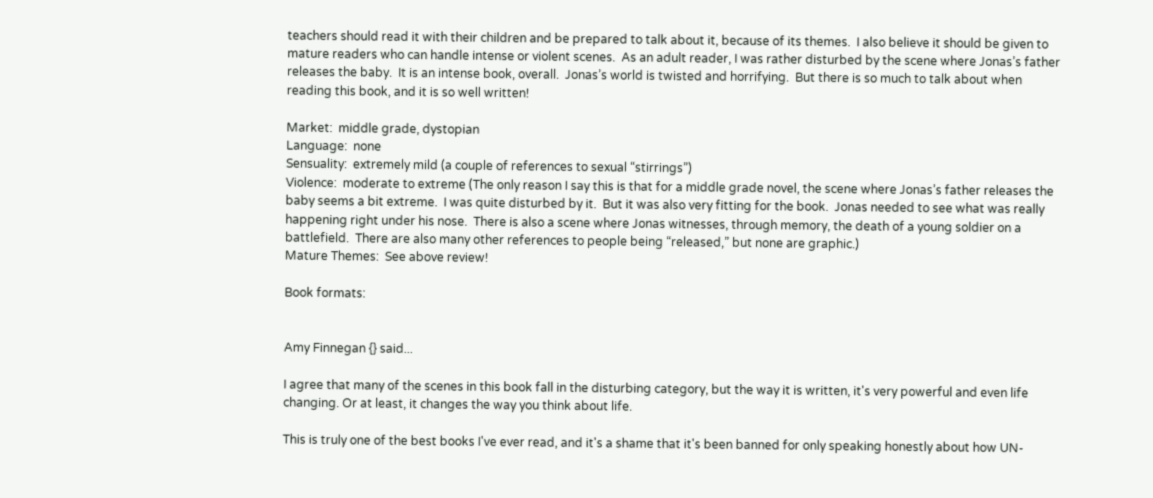teachers should read it with their children and be prepared to talk about it, because of its themes.  I also believe it should be given to mature readers who can handle intense or violent scenes.  As an adult reader, I was rather disturbed by the scene where Jonas’s father releases the baby.  It is an intense book, overall.  Jonas’s world is twisted and horrifying.  But there is so much to talk about when reading this book, and it is so well written!

Market:  middle grade, dystopian
Language:  none
Sensuality:  extremely mild (a couple of references to sexual “stirrings”)
Violence:  moderate to extreme (The only reason I say this is that for a middle grade novel, the scene where Jonas’s father releases the baby seems a bit extreme.  I was quite disturbed by it.  But it was also very fitting for the book.  Jonas needed to see what was really happening right under his nose.  There is also a scene where Jonas witnesses, through memory, the death of a young soldier on a battlefield.  There are also many other references to people being “released,” but none are graphic.)
Mature Themes:  See above review!

Book formats:


Amy Finnegan {} said...

I agree that many of the scenes in this book fall in the disturbing category, but the way it is written, it's very powerful and even life changing. Or at least, it changes the way you think about life.

This is truly one of the best books I've ever read, and it's a shame that it's been banned for only speaking honestly about how UN-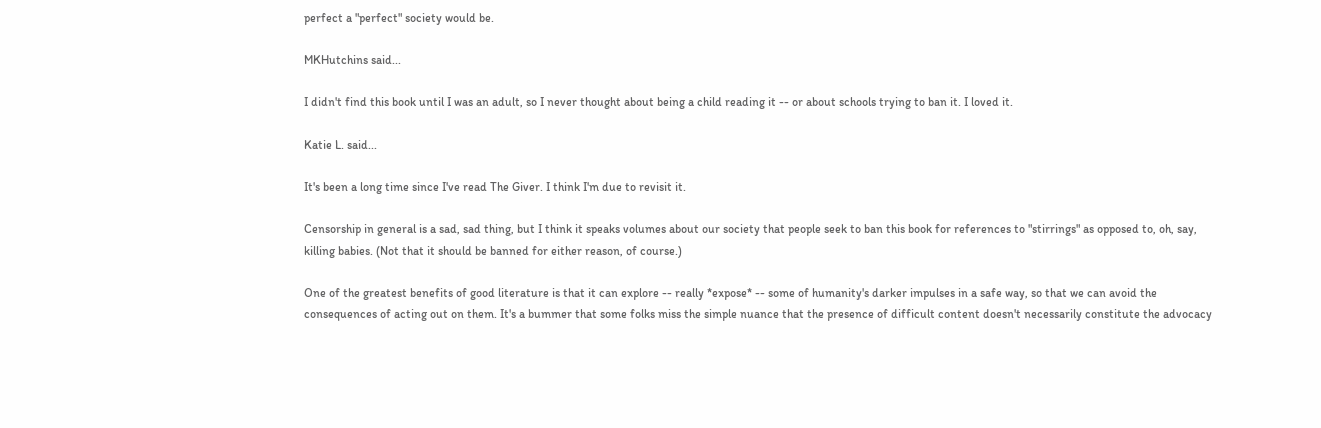perfect a "perfect" society would be.

MKHutchins said...

I didn't find this book until I was an adult, so I never thought about being a child reading it -- or about schools trying to ban it. I loved it.

Katie L. said...

It's been a long time since I've read The Giver. I think I'm due to revisit it.

Censorship in general is a sad, sad thing, but I think it speaks volumes about our society that people seek to ban this book for references to "stirrings" as opposed to, oh, say, killing babies. (Not that it should be banned for either reason, of course.)

One of the greatest benefits of good literature is that it can explore -- really *expose* -- some of humanity's darker impulses in a safe way, so that we can avoid the consequences of acting out on them. It's a bummer that some folks miss the simple nuance that the presence of difficult content doesn't necessarily constitute the advocacy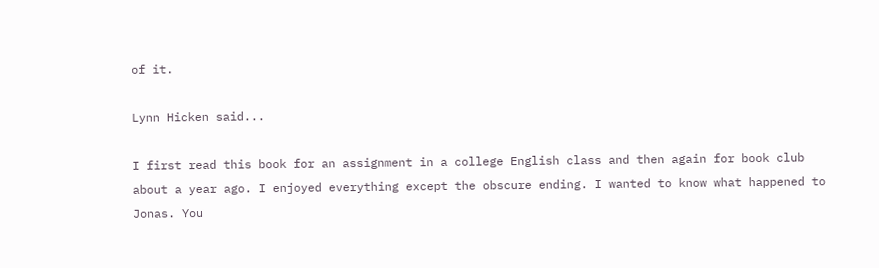of it.

Lynn Hicken said...

I first read this book for an assignment in a college English class and then again for book club about a year ago. I enjoyed everything except the obscure ending. I wanted to know what happened to Jonas. You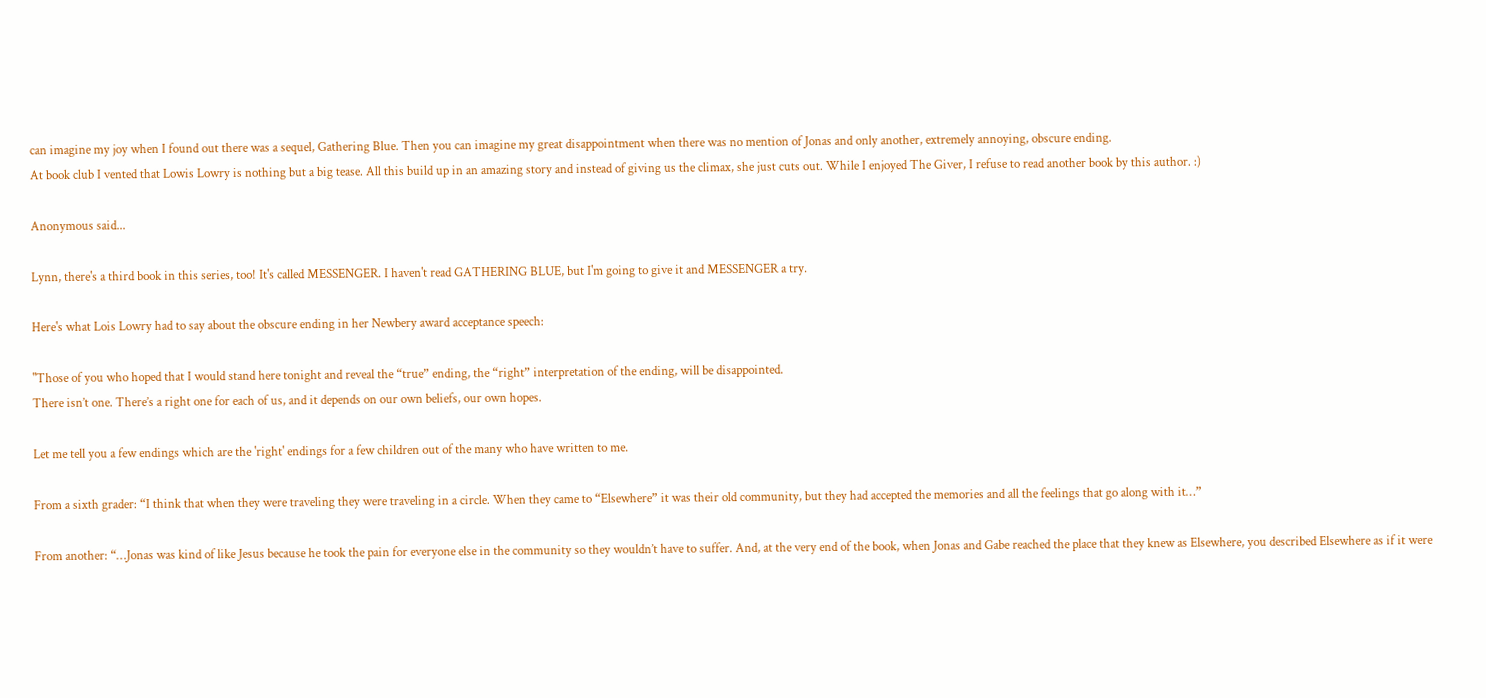can imagine my joy when I found out there was a sequel, Gathering Blue. Then you can imagine my great disappointment when there was no mention of Jonas and only another, extremely annoying, obscure ending.
At book club I vented that Lowis Lowry is nothing but a big tease. All this build up in an amazing story and instead of giving us the climax, she just cuts out. While I enjoyed The Giver, I refuse to read another book by this author. :)

Anonymous said...

Lynn, there's a third book in this series, too! It's called MESSENGER. I haven't read GATHERING BLUE, but I'm going to give it and MESSENGER a try.

Here's what Lois Lowry had to say about the obscure ending in her Newbery award acceptance speech:

"Those of you who hoped that I would stand here tonight and reveal the “true” ending, the “right” interpretation of the ending, will be disappointed.
There isn’t one. There’s a right one for each of us, and it depends on our own beliefs, our own hopes.

Let me tell you a few endings which are the 'right' endings for a few children out of the many who have written to me.

From a sixth grader: “I think that when they were traveling they were traveling in a circle. When they came to “Elsewhere” it was their old community, but they had accepted the memories and all the feelings that go along with it…”

From another: “…Jonas was kind of like Jesus because he took the pain for everyone else in the community so they wouldn’t have to suffer. And, at the very end of the book, when Jonas and Gabe reached the place that they knew as Elsewhere, you described Elsewhere as if it were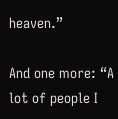heaven.”

And one more: “A lot of people I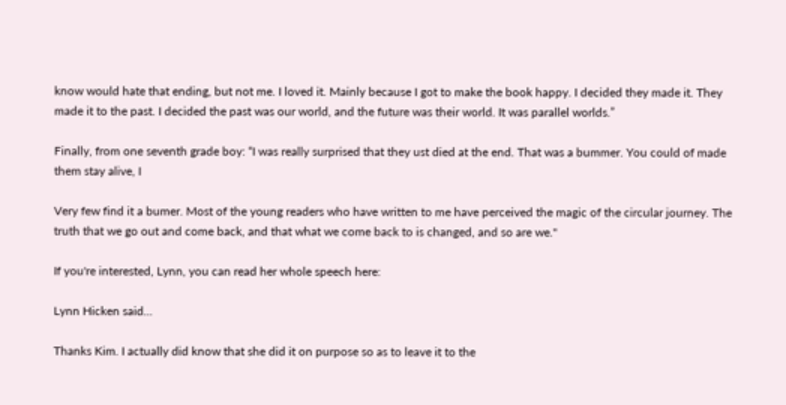know would hate that ending, but not me. I loved it. Mainly because I got to make the book happy. I decided they made it. They made it to the past. I decided the past was our world, and the future was their world. It was parallel worlds.”

Finally, from one seventh grade boy: “I was really surprised that they ust died at the end. That was a bummer. You could of made them stay alive, I

Very few find it a bumer. Most of the young readers who have written to me have perceived the magic of the circular journey. The truth that we go out and come back, and that what we come back to is changed, and so are we."

If you're interested, Lynn, you can read her whole speech here:

Lynn Hicken said...

Thanks Kim. I actually did know that she did it on purpose so as to leave it to the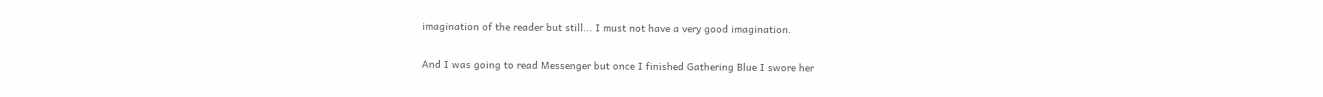imagination of the reader but still... I must not have a very good imagination.

And I was going to read Messenger but once I finished Gathering Blue I swore her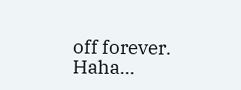off forever. Haha...